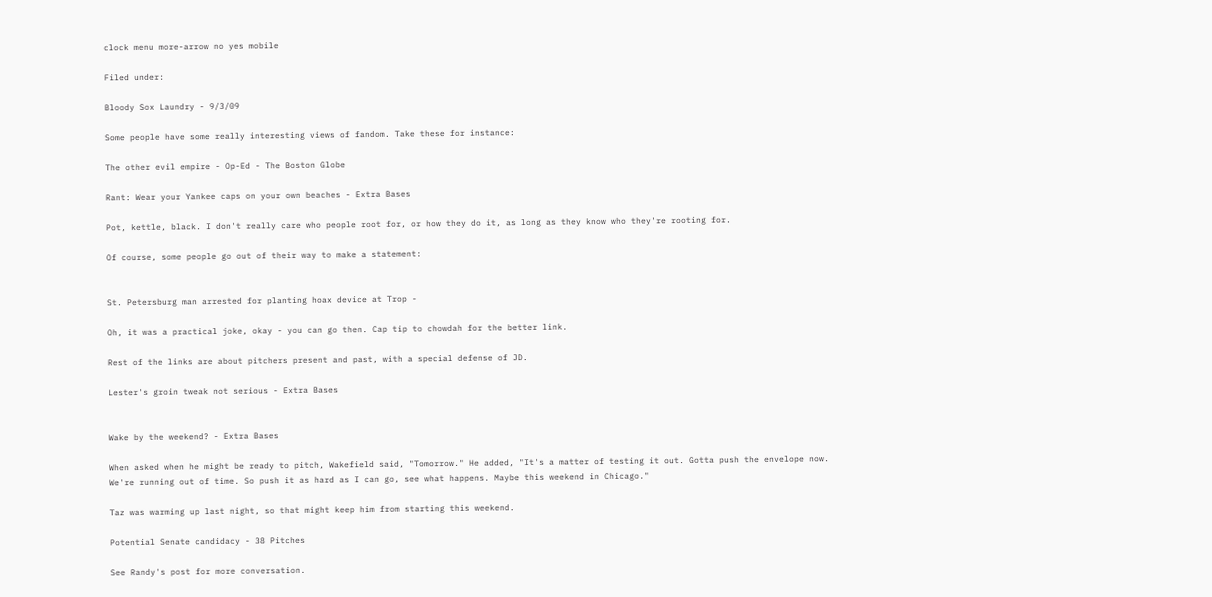clock menu more-arrow no yes mobile

Filed under:

Bloody Sox Laundry - 9/3/09

Some people have some really interesting views of fandom. Take these for instance:

The other evil empire - Op-Ed - The Boston Globe

Rant: Wear your Yankee caps on your own beaches - Extra Bases

Pot, kettle, black. I don't really care who people root for, or how they do it, as long as they know who they're rooting for.

Of course, some people go out of their way to make a statement:


St. Petersburg man arrested for planting hoax device at Trop -

Oh, it was a practical joke, okay - you can go then. Cap tip to chowdah for the better link.

Rest of the links are about pitchers present and past, with a special defense of JD.

Lester's groin tweak not serious - Extra Bases


Wake by the weekend? - Extra Bases

When asked when he might be ready to pitch, Wakefield said, "Tomorrow." He added, "It's a matter of testing it out. Gotta push the envelope now. We're running out of time. So push it as hard as I can go, see what happens. Maybe this weekend in Chicago."

Taz was warming up last night, so that might keep him from starting this weekend.

Potential Senate candidacy - 38 Pitches

See Randy's post for more conversation.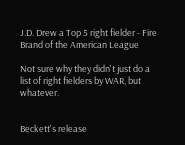J.D. Drew a Top 5 right fielder - Fire Brand of the American League

Not sure why they didn't just do a list of right fielders by WAR, but whatever.


Beckett's release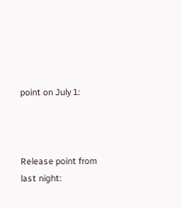point on July 1:



Release point from last night: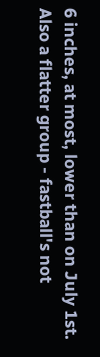6 inches, at most, lower than on July 1st. Also a flatter group - fastball's not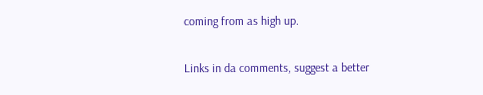coming from as high up.

Links in da comments, suggest a better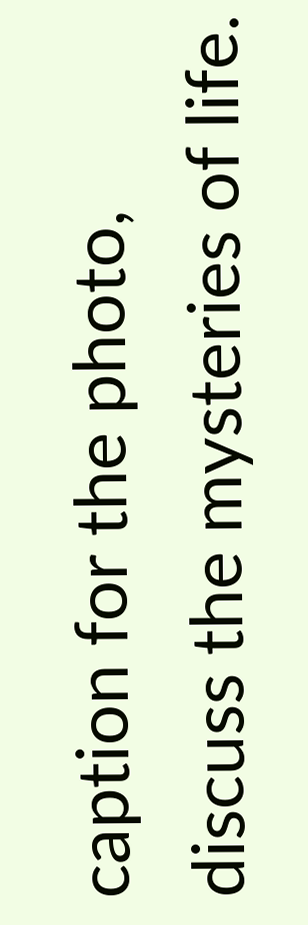caption for the photo, discuss the mysteries of life.